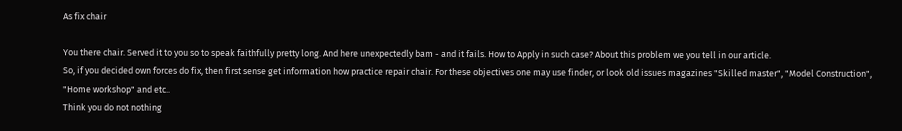As fix chair

You there chair. Served it to you so to speak faithfully pretty long. And here unexpectedly bam - and it fails. How to Apply in such case? About this problem we you tell in our article.
So, if you decided own forces do fix, then first sense get information how practice repair chair. For these objectives one may use finder, or look old issues magazines "Skilled master", "Model Construction", "Home workshop" and etc..
Think you do not nothing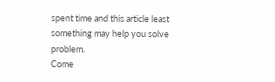spent time and this article least something may help you solve problem.
Come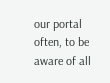our portal often, to be aware of all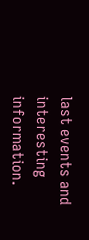last events and interesting information.